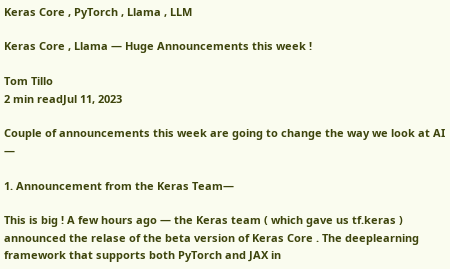Keras Core , PyTorch , Llama , LLM

Keras Core , Llama — Huge Announcements this week !

Tom Tillo
2 min readJul 11, 2023

Couple of announcements this week are going to change the way we look at AI —

1. Announcement from the Keras Team—

This is big ! A few hours ago — the Keras team ( which gave us tf.keras ) announced the relase of the beta version of Keras Core . The deeplearning framework that supports both PyTorch and JAX in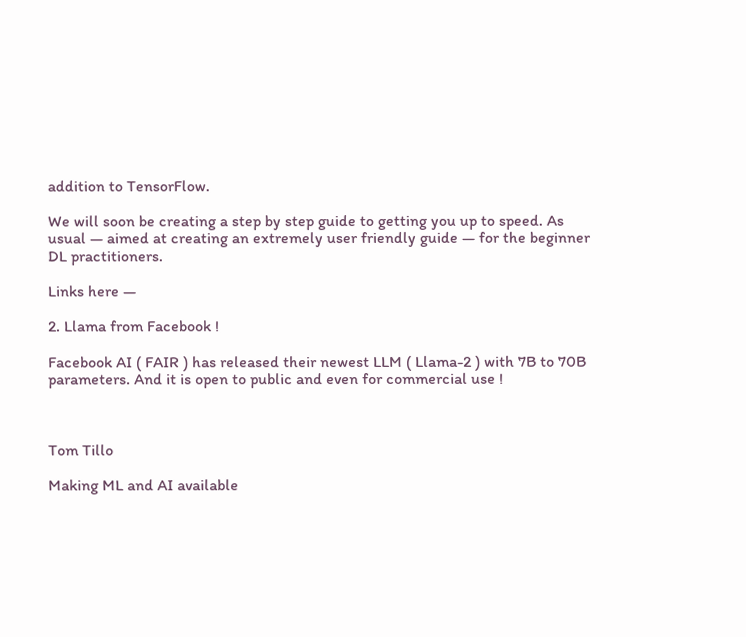addition to TensorFlow.

We will soon be creating a step by step guide to getting you up to speed. As usual — aimed at creating an extremely user friendly guide — for the beginner DL practitioners.

Links here —

2. Llama from Facebook !

Facebook AI ( FAIR ) has released their newest LLM ( Llama-2 ) with 7B to 70B parameters. And it is open to public and even for commercial use !



Tom Tillo

Making ML and AI available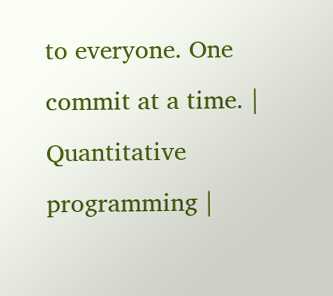to everyone. One commit at a time. | Quantitative programming |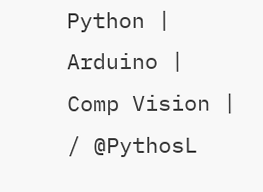Python | Arduino | Comp Vision | / @PythosL